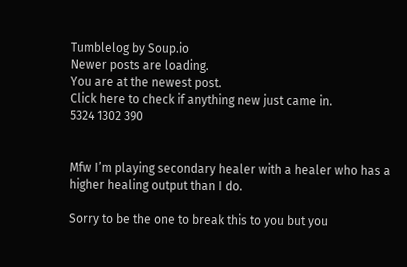Tumblelog by Soup.io
Newer posts are loading.
You are at the newest post.
Click here to check if anything new just came in.
5324 1302 390


Mfw I’m playing secondary healer with a healer who has a higher healing output than I do.

Sorry to be the one to break this to you but you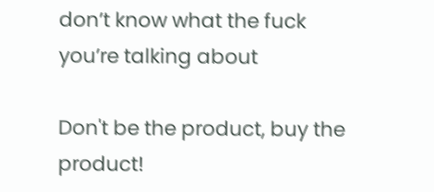don’t know what the fuck you’re talking about

Don't be the product, buy the product!